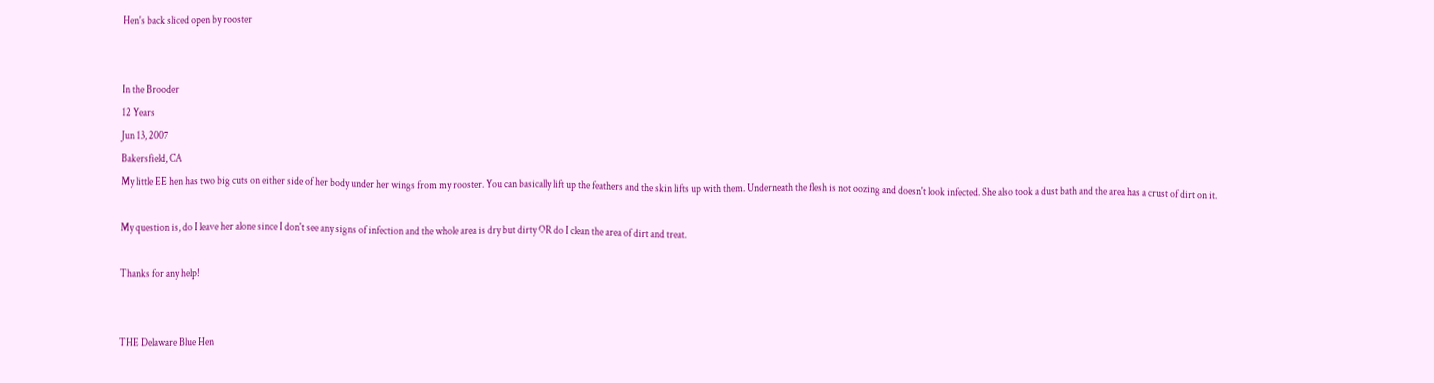Hen's back sliced open by rooster


In the Brooder
12 Years
Jun 13, 2007
Bakersfield, CA
My little EE hen has two big cuts on either side of her body under her wings from my rooster. You can basically lift up the feathers and the skin lifts up with them. Underneath the flesh is not oozing and doesn't look infected. She also took a dust bath and the area has a crust of dirt on it.

My question is, do I leave her alone since I don't see any signs of infection and the whole area is dry but dirty OR do I clean the area of dirt and treat.

Thanks for any help!


THE Delaware Blue Hen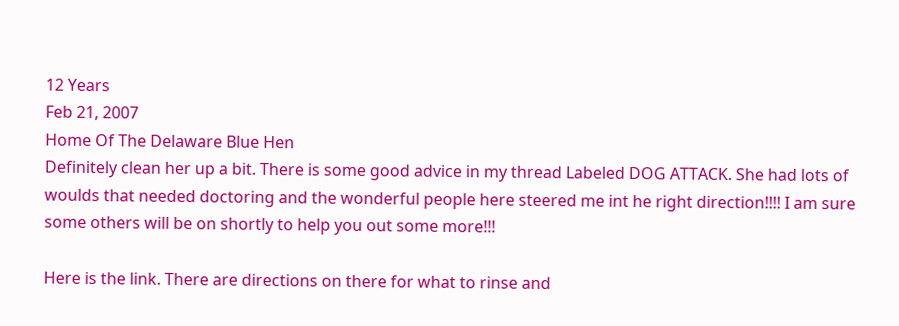12 Years
Feb 21, 2007
Home Of The Delaware Blue Hen
Definitely clean her up a bit. There is some good advice in my thread Labeled DOG ATTACK. She had lots of woulds that needed doctoring and the wonderful people here steered me int he right direction!!!! I am sure some others will be on shortly to help you out some more!!!

Here is the link. There are directions on there for what to rinse and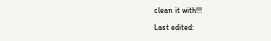clean it with!!!

Last edited: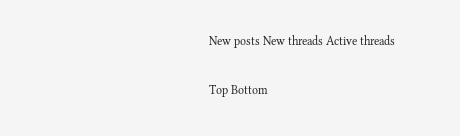New posts New threads Active threads

Top Bottom